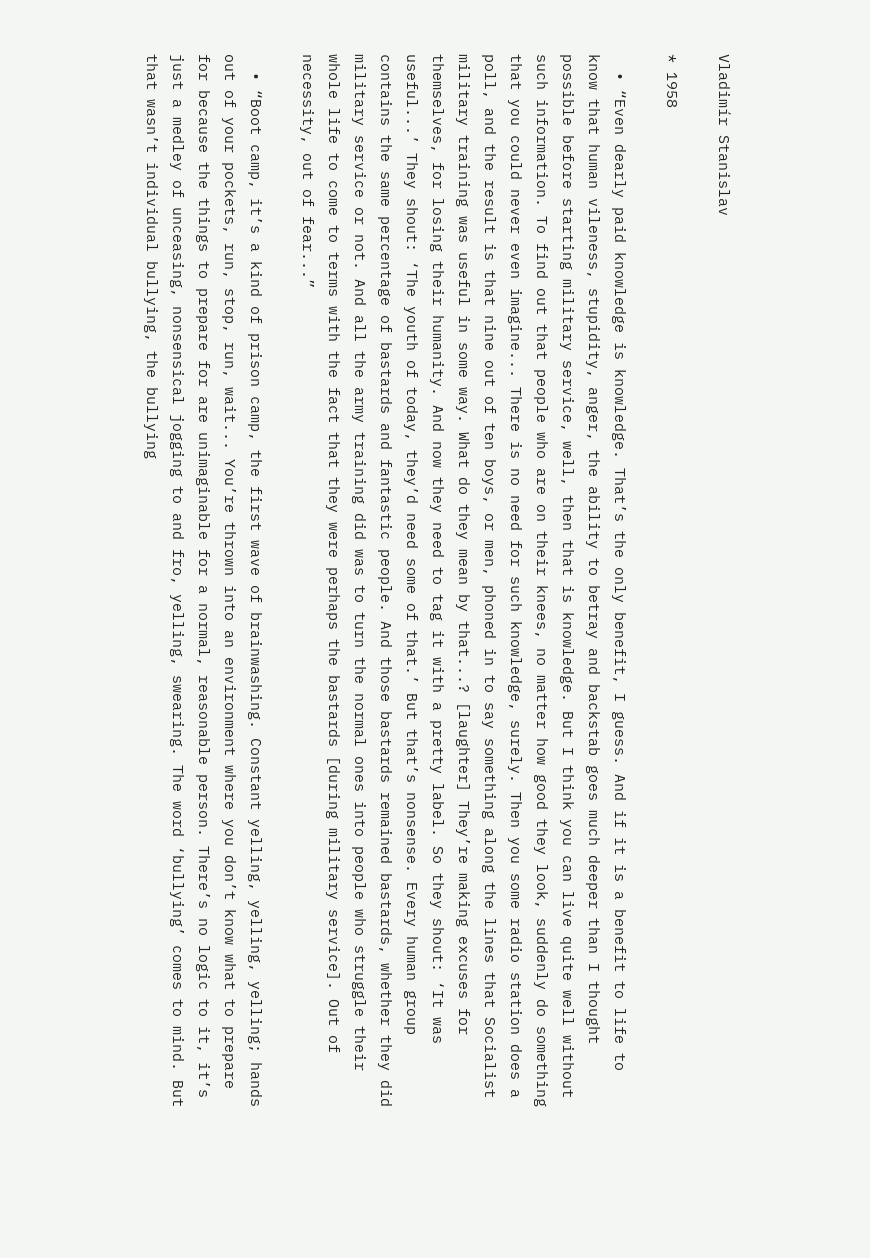Vladimír Stanislav

* 1958

  • “Even dearly paid knowledge is knowledge. That’s the only benefit, I guess. And if it is a benefit to life to know that human vileness, stupidity, anger, the ability to betray and backstab goes much deeper than I thought possible before starting military service, well, then that is knowledge. But I think you can live quite well without such information. To find out that people who are on their knees, no matter how good they look, suddenly do something that you could never even imagine... There is no need for such knowledge, surely. Then you some radio station does a poll, and the result is that nine out of ten boys, or men, phoned in to say something along the lines that Socialist military training was useful in some way. What do they mean by that...? [laughter] They’re making excuses for themselves, for losing their humanity. And now they need to tag it with a pretty label. So they shout: ‘It was useful...’ They shout: ‘The youth of today, they’d need some of that.’ But that’s nonsense. Every human group contains the same percentage of bastards and fantastic people. And those bastards remained bastards, whether they did military service or not. And all the army training did was to turn the normal ones into people who struggle their whole life to come to terms with the fact that they were perhaps the bastards [during military service]. Out of necessity, out of fear...”

  • “Boot camp, it’s a kind of prison camp, the first wave of brainwashing. Constant yelling, yelling, yelling; hands out of your pockets, run, stop, run, wait... You’re thrown into an environment where you don’t know what to prepare for because the things to prepare for are unimaginable for a normal, reasonable person. There’s no logic to it, it’s just a medley of unceasing, nonsensical jogging to and fro, yelling, swearing. The word ‘bullying’ comes to mind. But that wasn’t individual bullying, the bullying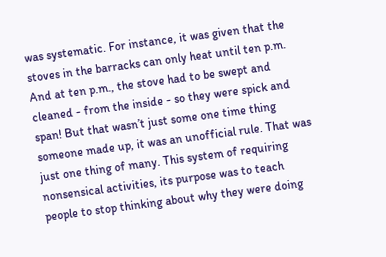was systematic. For instance, it was given that the stoves in the barracks can only heat until ten p.m. And at ten p.m., the stove had to be swept and cleaned - from the inside - so they were spick and span! But that wasn’t just some one time thing someone made up, it was an unofficial rule. That was just one thing of many. This system of requiring nonsensical activities, its purpose was to teach people to stop thinking about why they were doing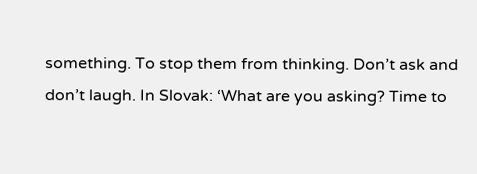something. To stop them from thinking. Don’t ask and don’t laugh. In Slovak: ‘What are you asking? Time to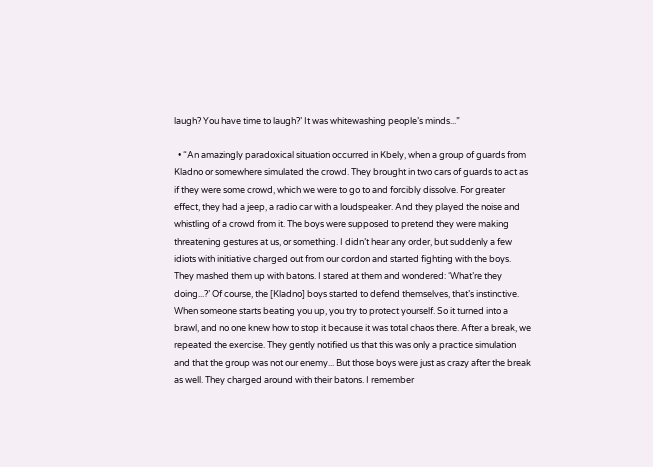laugh? You have time to laugh?’ It was whitewashing people’s minds...”

  • “An amazingly paradoxical situation occurred in Kbely, when a group of guards from Kladno or somewhere simulated the crowd. They brought in two cars of guards to act as if they were some crowd, which we were to go to and forcibly dissolve. For greater effect, they had a jeep, a radio car with a loudspeaker. And they played the noise and whistling of a crowd from it. The boys were supposed to pretend they were making threatening gestures at us, or something. I didn’t hear any order, but suddenly a few idiots with initiative charged out from our cordon and started fighting with the boys. They mashed them up with batons. I stared at them and wondered: ‘What’re they doing...?’ Of course, the [Kladno] boys started to defend themselves, that’s instinctive. When someone starts beating you up, you try to protect yourself. So it turned into a brawl, and no one knew how to stop it because it was total chaos there. After a break, we repeated the exercise. They gently notified us that this was only a practice simulation and that the group was not our enemy... But those boys were just as crazy after the break as well. They charged around with their batons. I remember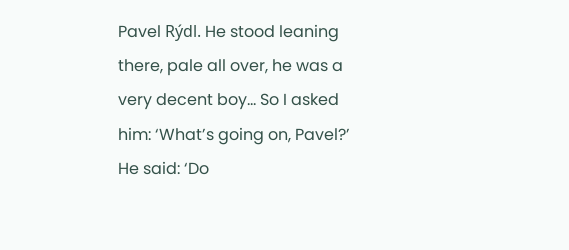Pavel Rýdl. He stood leaning there, pale all over, he was a very decent boy... So I asked him: ‘What’s going on, Pavel?’ He said: ‘Do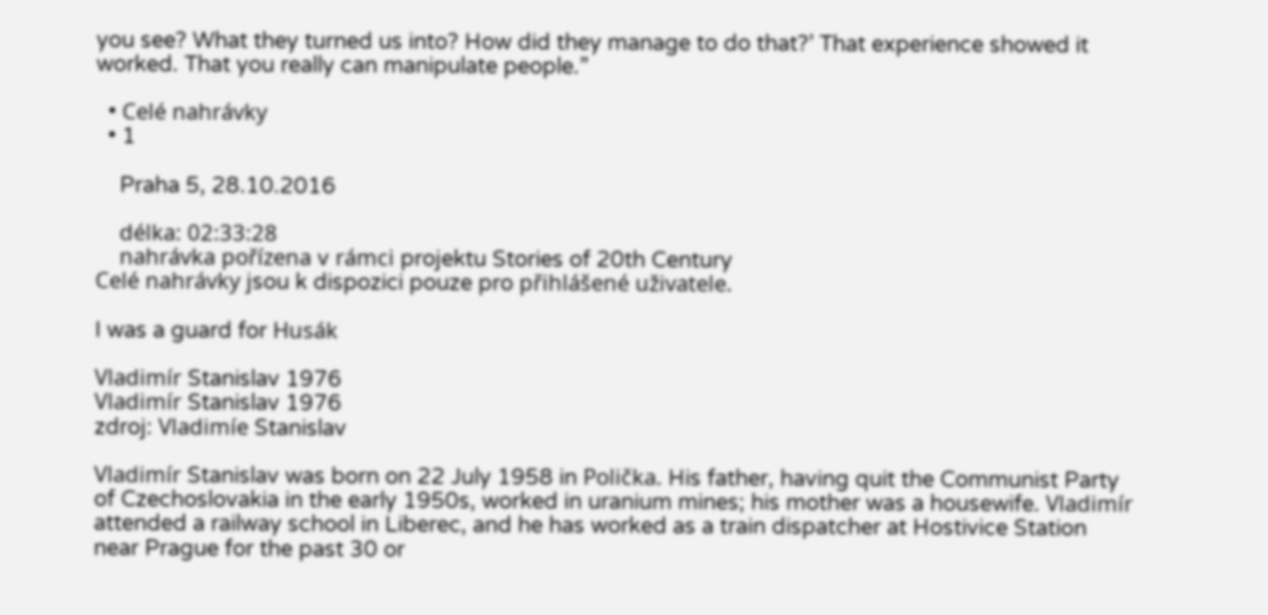you see? What they turned us into? How did they manage to do that?’ That experience showed it worked. That you really can manipulate people.”

  • Celé nahrávky
  • 1

    Praha 5, 28.10.2016

    délka: 02:33:28
    nahrávka pořízena v rámci projektu Stories of 20th Century
Celé nahrávky jsou k dispozici pouze pro přihlášené uživatele.

I was a guard for Husák

Vladimír Stanislav 1976
Vladimír Stanislav 1976
zdroj: Vladimíe Stanislav

Vladimír Stanislav was born on 22 July 1958 in Polička. His father, having quit the Communist Party of Czechoslovakia in the early 1950s, worked in uranium mines; his mother was a housewife. Vladimír attended a railway school in Liberec, and he has worked as a train dispatcher at Hostivice Station near Prague for the past 30 or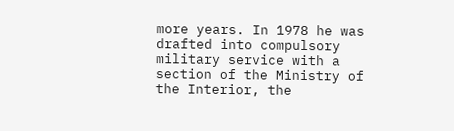more years. In 1978 he was drafted into compulsory military service with a section of the Ministry of the Interior, the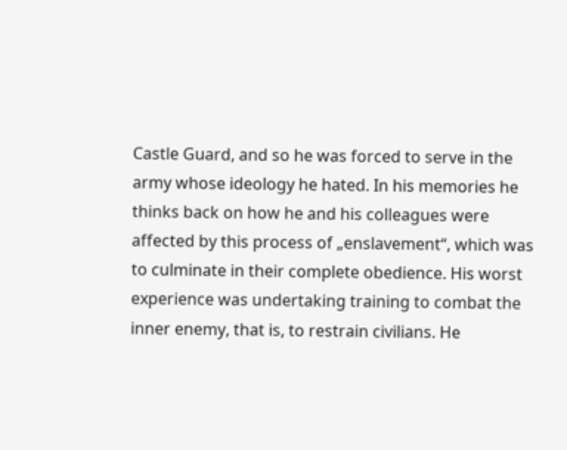Castle Guard, and so he was forced to serve in the army whose ideology he hated. In his memories he thinks back on how he and his colleagues were affected by this process of „enslavement“, which was to culminate in their complete obedience. His worst experience was undertaking training to combat the inner enemy, that is, to restrain civilians. He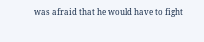was afraid that he would have to fight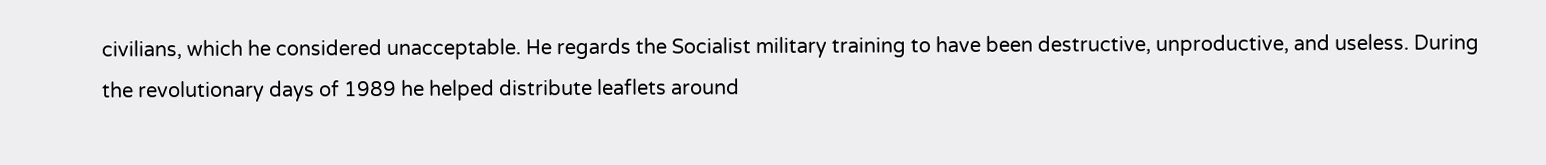civilians, which he considered unacceptable. He regards the Socialist military training to have been destructive, unproductive, and useless. During the revolutionary days of 1989 he helped distribute leaflets around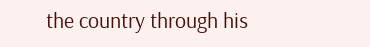the country through his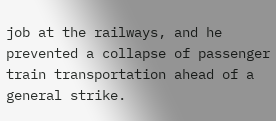job at the railways, and he prevented a collapse of passenger train transportation ahead of a general strike.